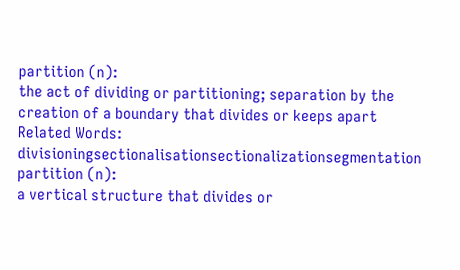partition (n):
the act of dividing or partitioning; separation by the creation of a boundary that divides or keeps apart
Related Words: divisioningsectionalisationsectionalizationsegmentation
partition (n):
a vertical structure that divides or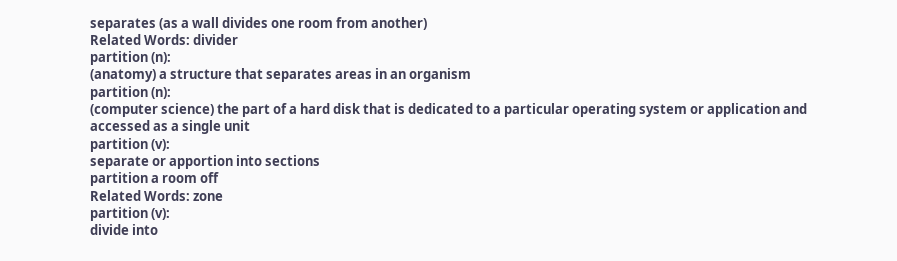separates (as a wall divides one room from another)
Related Words: divider
partition (n):
(anatomy) a structure that separates areas in an organism
partition (n):
(computer science) the part of a hard disk that is dedicated to a particular operating system or application and accessed as a single unit
partition (v):
separate or apportion into sections
partition a room off
Related Words: zone
partition (v):
divide into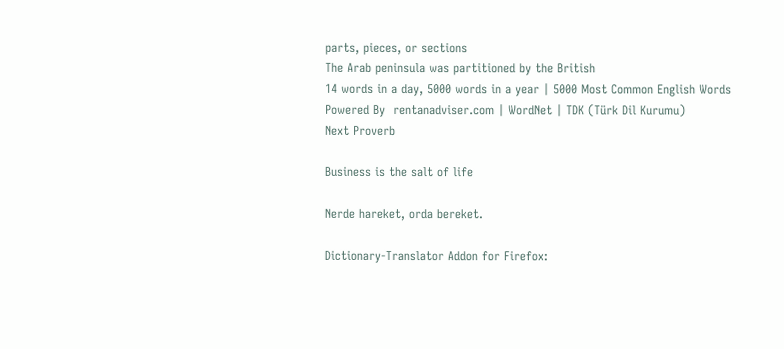parts, pieces, or sections
The Arab peninsula was partitioned by the British
14 words in a day, 5000 words in a year | 5000 Most Common English Words
Powered By  rentanadviser.com | WordNet | TDK (Türk Dil Kurumu)
Next Proverb

Business is the salt of life

Nerde hareket, orda bereket.

Dictionary-Translator Addon for Firefox: